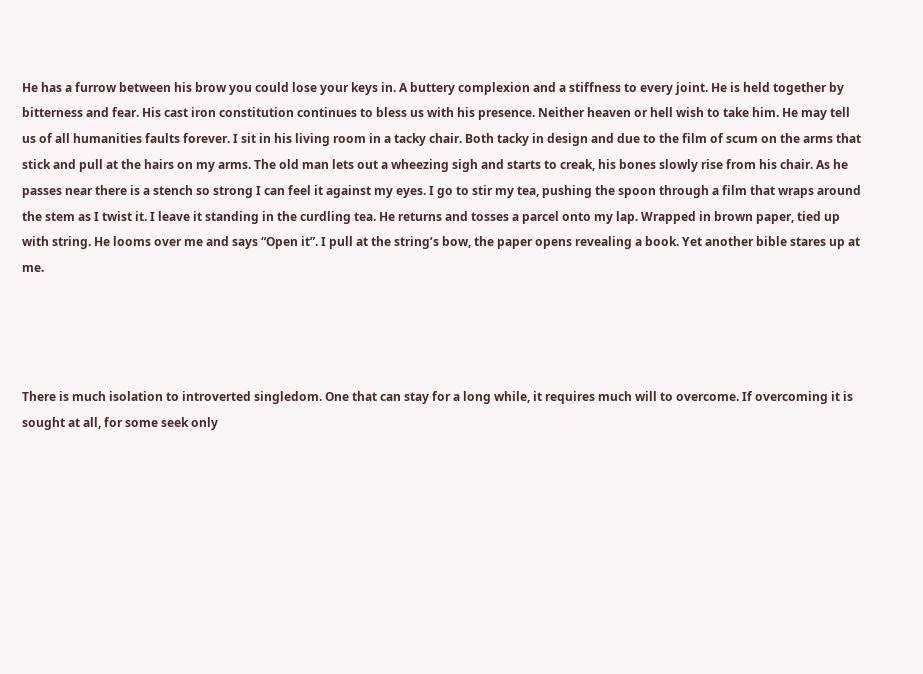He has a furrow between his brow you could lose your keys in. A buttery complexion and a stiffness to every joint. He is held together by bitterness and fear. His cast iron constitution continues to bless us with his presence. Neither heaven or hell wish to take him. He may tell us of all humanities faults forever. I sit in his living room in a tacky chair. Both tacky in design and due to the film of scum on the arms that stick and pull at the hairs on my arms. The old man lets out a wheezing sigh and starts to creak, his bones slowly rise from his chair. As he passes near there is a stench so strong I can feel it against my eyes. I go to stir my tea, pushing the spoon through a film that wraps around the stem as I twist it. I leave it standing in the curdling tea. He returns and tosses a parcel onto my lap. Wrapped in brown paper, tied up with string. He looms over me and says “Open it”. I pull at the string’s bow, the paper opens revealing a book. Yet another bible stares up at me.




There is much isolation to introverted singledom. One that can stay for a long while, it requires much will to overcome. If overcoming it is sought at all, for some seek only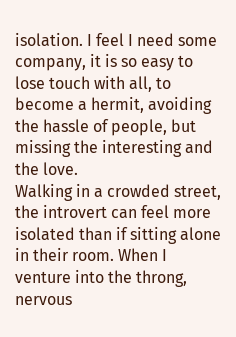isolation. I feel I need some company, it is so easy to lose touch with all, to become a hermit, avoiding the hassle of people, but missing the interesting and the love.
Walking in a crowded street, the introvert can feel more isolated than if sitting alone in their room. When I venture into the throng, nervous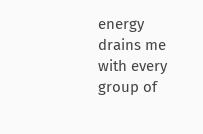energy drains me with every group of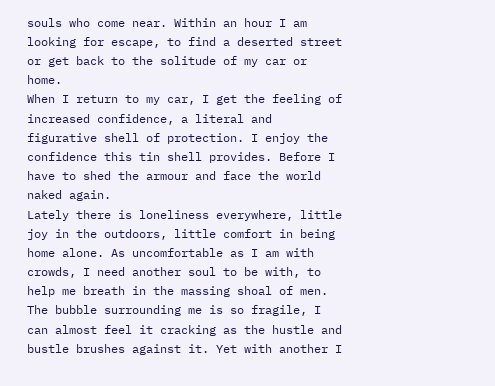souls who come near. Within an hour I am looking for escape, to find a deserted street or get back to the solitude of my car or home.
When I return to my car, I get the feeling of increased confidence, a literal and figurative shell of protection. I enjoy the confidence this tin shell provides. Before I have to shed the armour and face the world naked again.
Lately there is loneliness everywhere, little joy in the outdoors, little comfort in being home alone. As uncomfortable as I am with crowds, I need another soul to be with, to help me breath in the massing shoal of men. The bubble surrounding me is so fragile, I can almost feel it cracking as the hustle and bustle brushes against it. Yet with another I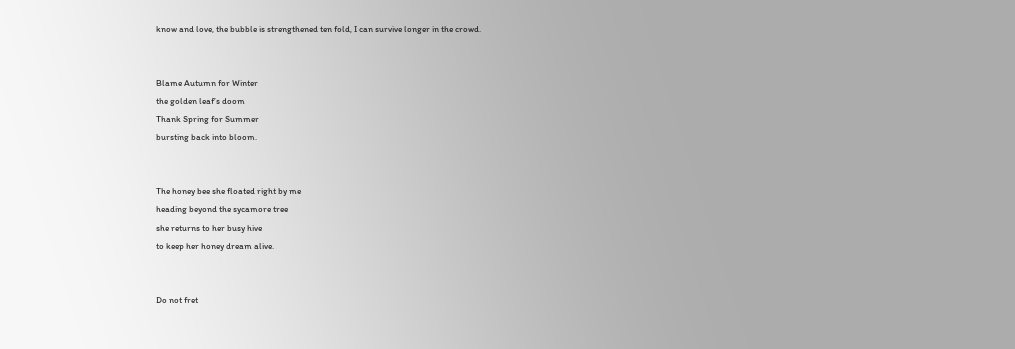know and love, the bubble is strengthened ten fold, I can survive longer in the crowd.


Blame Autumn for Winter
the golden leaf’s doom
Thank Spring for Summer
bursting back into bloom.


The honey bee she floated right by me
heading beyond the sycamore tree
she returns to her busy hive
to keep her honey dream alive.


Do not fret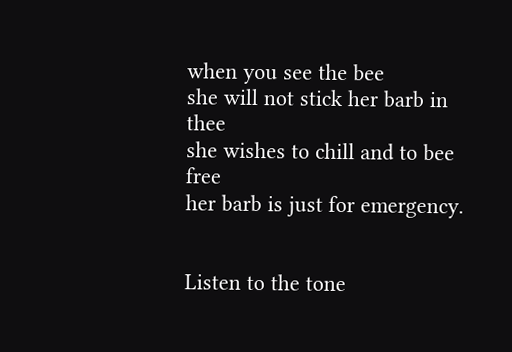when you see the bee
she will not stick her barb in thee
she wishes to chill and to bee free
her barb is just for emergency.


Listen to the tone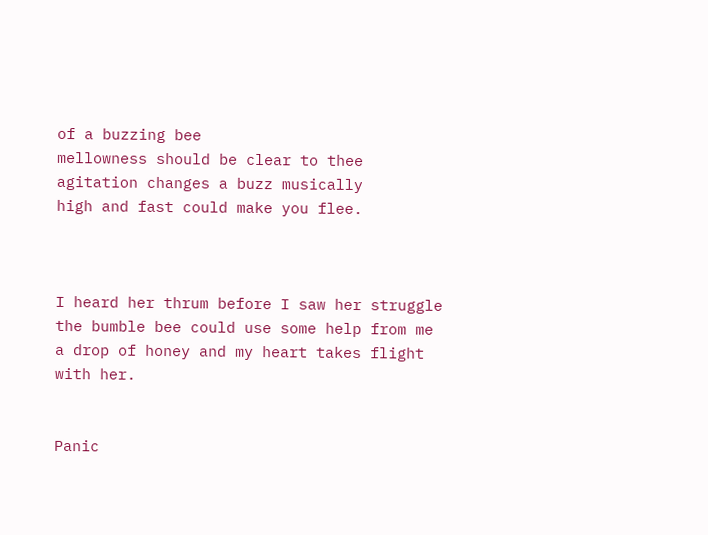of a buzzing bee
mellowness should be clear to thee
agitation changes a buzz musically
high and fast could make you flee.



I heard her thrum before I saw her struggle
the bumble bee could use some help from me
a drop of honey and my heart takes flight with her.


Panic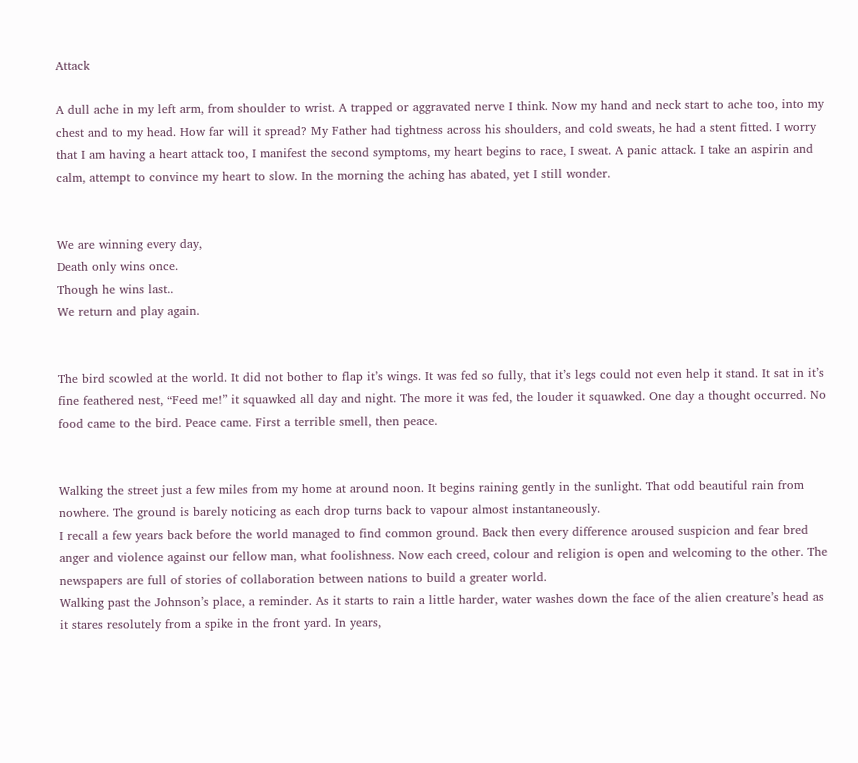Attack

A dull ache in my left arm, from shoulder to wrist. A trapped or aggravated nerve I think. Now my hand and neck start to ache too, into my chest and to my head. How far will it spread? My Father had tightness across his shoulders, and cold sweats, he had a stent fitted. I worry that I am having a heart attack too, I manifest the second symptoms, my heart begins to race, I sweat. A panic attack. I take an aspirin and calm, attempt to convince my heart to slow. In the morning the aching has abated, yet I still wonder.


We are winning every day,
Death only wins once.
Though he wins last..
We return and play again.


The bird scowled at the world. It did not bother to flap it’s wings. It was fed so fully, that it’s legs could not even help it stand. It sat in it’s fine feathered nest, “Feed me!” it squawked all day and night. The more it was fed, the louder it squawked. One day a thought occurred. No food came to the bird. Peace came. First a terrible smell, then peace.


Walking the street just a few miles from my home at around noon. It begins raining gently in the sunlight. That odd beautiful rain from nowhere. The ground is barely noticing as each drop turns back to vapour almost instantaneously.
I recall a few years back before the world managed to find common ground. Back then every difference aroused suspicion and fear bred anger and violence against our fellow man, what foolishness. Now each creed, colour and religion is open and welcoming to the other. The newspapers are full of stories of collaboration between nations to build a greater world.
Walking past the Johnson’s place, a reminder. As it starts to rain a little harder, water washes down the face of the alien creature’s head as it stares resolutely from a spike in the front yard. In years,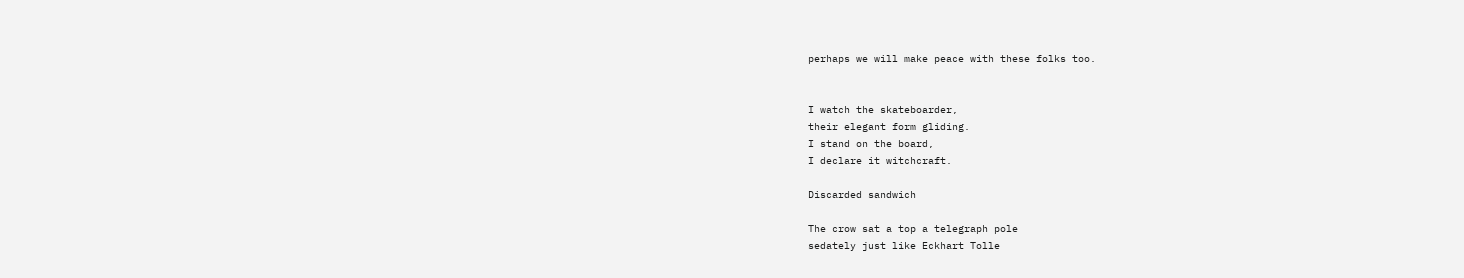perhaps we will make peace with these folks too.


I watch the skateboarder,
their elegant form gliding.
I stand on the board,
I declare it witchcraft.

Discarded sandwich

The crow sat a top a telegraph pole
sedately just like Eckhart Tolle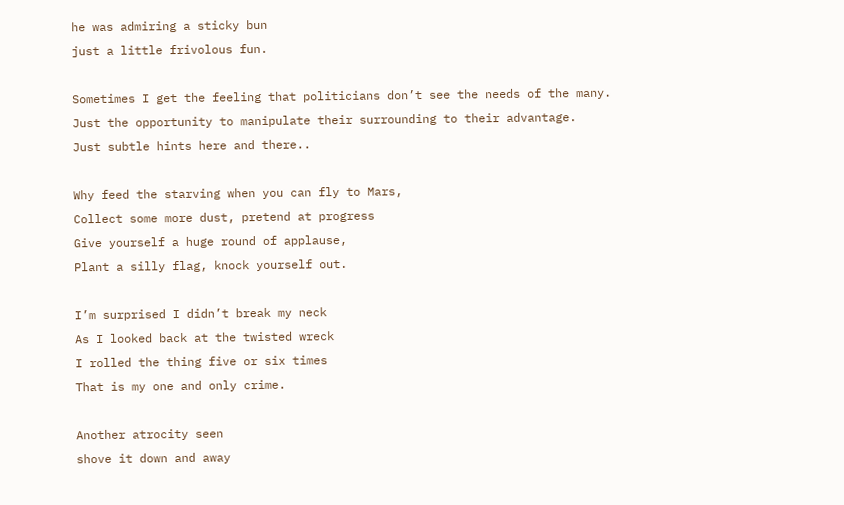he was admiring a sticky bun
just a little frivolous fun.

Sometimes I get the feeling that politicians don’t see the needs of the many.
Just the opportunity to manipulate their surrounding to their advantage.
Just subtle hints here and there..

Why feed the starving when you can fly to Mars,
Collect some more dust, pretend at progress
Give yourself a huge round of applause,
Plant a silly flag, knock yourself out.

I’m surprised I didn’t break my neck
As I looked back at the twisted wreck
I rolled the thing five or six times
That is my one and only crime.

Another atrocity seen
shove it down and away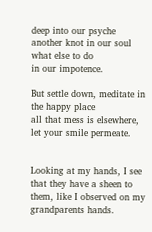deep into our psyche
another knot in our soul
what else to do
in our impotence.

But settle down, meditate in the happy place
all that mess is elsewhere, let your smile permeate.


Looking at my hands, I see that they have a sheen to them, like I observed on my grandparents hands.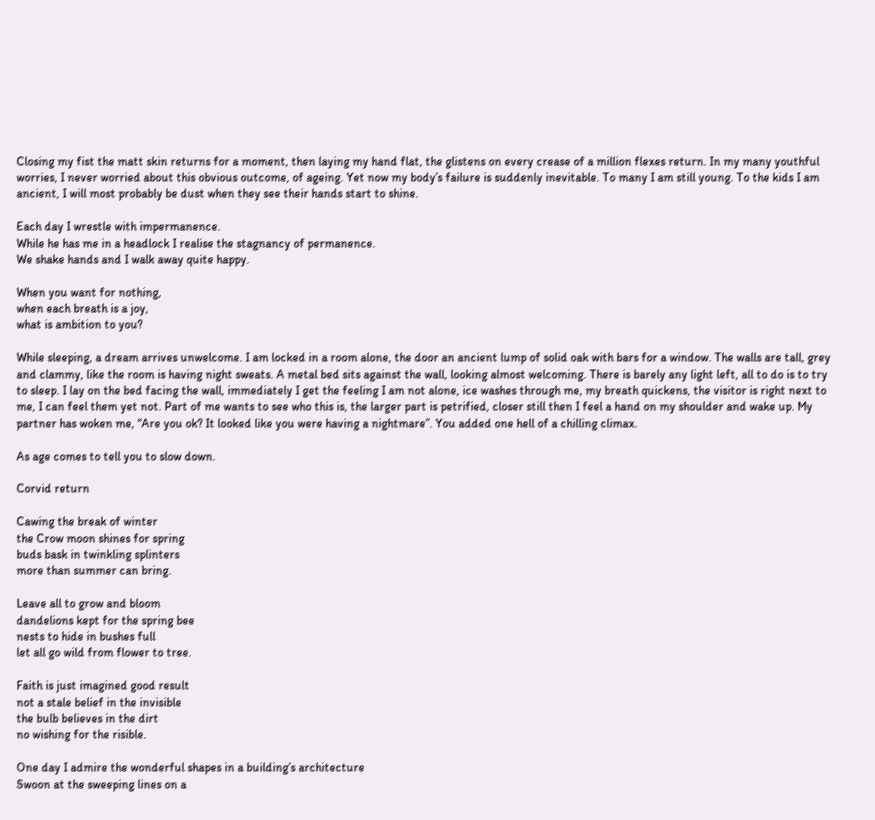Closing my fist the matt skin returns for a moment, then laying my hand flat, the glistens on every crease of a million flexes return. In my many youthful worries, I never worried about this obvious outcome, of ageing. Yet now my body’s failure is suddenly inevitable. To many I am still young. To the kids I am ancient, I will most probably be dust when they see their hands start to shine.

Each day I wrestle with impermanence.
While he has me in a headlock I realise the stagnancy of permanence.
We shake hands and I walk away quite happy.

When you want for nothing,
when each breath is a joy,
what is ambition to you?

While sleeping, a dream arrives unwelcome. I am locked in a room alone, the door an ancient lump of solid oak with bars for a window. The walls are tall, grey and clammy, like the room is having night sweats. A metal bed sits against the wall, looking almost welcoming. There is barely any light left, all to do is to try to sleep. I lay on the bed facing the wall, immediately I get the feeling I am not alone, ice washes through me, my breath quickens, the visitor is right next to me, I can feel them yet not. Part of me wants to see who this is, the larger part is petrified, closer still then I feel a hand on my shoulder and wake up. My partner has woken me, “Are you ok? It looked like you were having a nightmare”. You added one hell of a chilling climax.

As age comes to tell you to slow down.

Corvid return

Cawing the break of winter
the Crow moon shines for spring
buds bask in twinkling splinters
more than summer can bring.

Leave all to grow and bloom
dandelions kept for the spring bee
nests to hide in bushes full
let all go wild from flower to tree.

Faith is just imagined good result
not a stale belief in the invisible
the bulb believes in the dirt
no wishing for the risible.

One day I admire the wonderful shapes in a building’s architecture
Swoon at the sweeping lines on a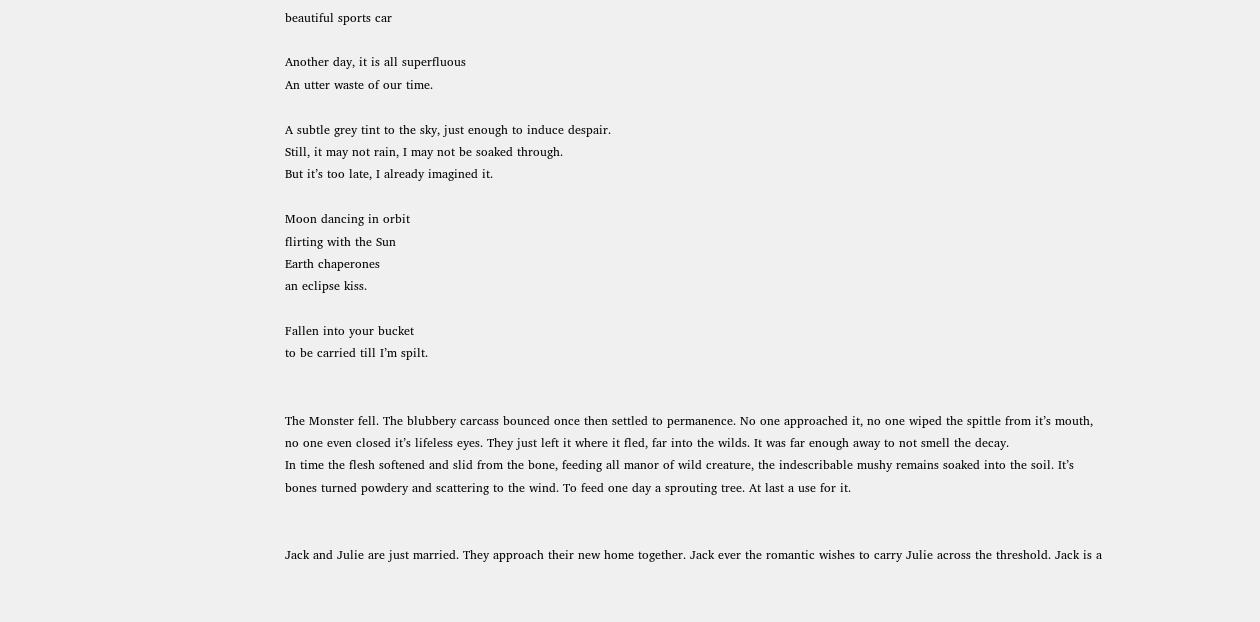beautiful sports car

Another day, it is all superfluous
An utter waste of our time.

A subtle grey tint to the sky, just enough to induce despair.
Still, it may not rain, I may not be soaked through.
But it’s too late, I already imagined it.

Moon dancing in orbit
flirting with the Sun
Earth chaperones
an eclipse kiss.

Fallen into your bucket
to be carried till I’m spilt.


The Monster fell. The blubbery carcass bounced once then settled to permanence. No one approached it, no one wiped the spittle from it’s mouth, no one even closed it’s lifeless eyes. They just left it where it fled, far into the wilds. It was far enough away to not smell the decay.
In time the flesh softened and slid from the bone, feeding all manor of wild creature, the indescribable mushy remains soaked into the soil. It’s bones turned powdery and scattering to the wind. To feed one day a sprouting tree. At last a use for it.


Jack and Julie are just married. They approach their new home together. Jack ever the romantic wishes to carry Julie across the threshold. Jack is a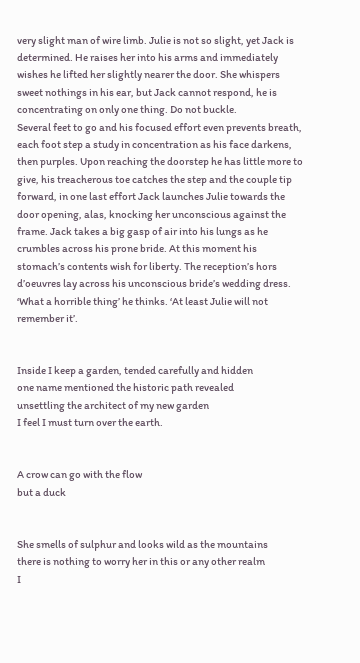very slight man of wire limb. Julie is not so slight, yet Jack is determined. He raises her into his arms and immediately wishes he lifted her slightly nearer the door. She whispers sweet nothings in his ear, but Jack cannot respond, he is concentrating on only one thing. Do not buckle.
Several feet to go and his focused effort even prevents breath, each foot step a study in concentration as his face darkens, then purples. Upon reaching the doorstep he has little more to give, his treacherous toe catches the step and the couple tip forward, in one last effort Jack launches Julie towards the door opening, alas, knocking her unconscious against the frame. Jack takes a big gasp of air into his lungs as he crumbles across his prone bride. At this moment his stomach’s contents wish for liberty. The reception’s hors d’oeuvres lay across his unconscious bride’s wedding dress. ‘What a horrible thing’ he thinks. ‘At least Julie will not remember it’.


Inside I keep a garden, tended carefully and hidden
one name mentioned the historic path revealed
unsettling the architect of my new garden
I feel I must turn over the earth.


A crow can go with the flow
but a duck


She smells of sulphur and looks wild as the mountains
there is nothing to worry her in this or any other realm
I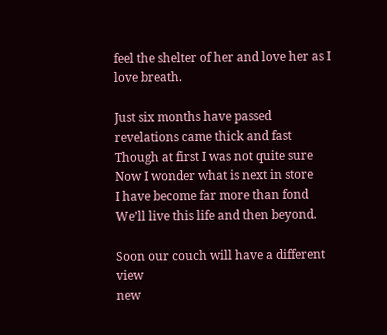feel the shelter of her and love her as I love breath.

Just six months have passed
revelations came thick and fast
Though at first I was not quite sure
Now I wonder what is next in store
I have become far more than fond
We’ll live this life and then beyond.

Soon our couch will have a different view
new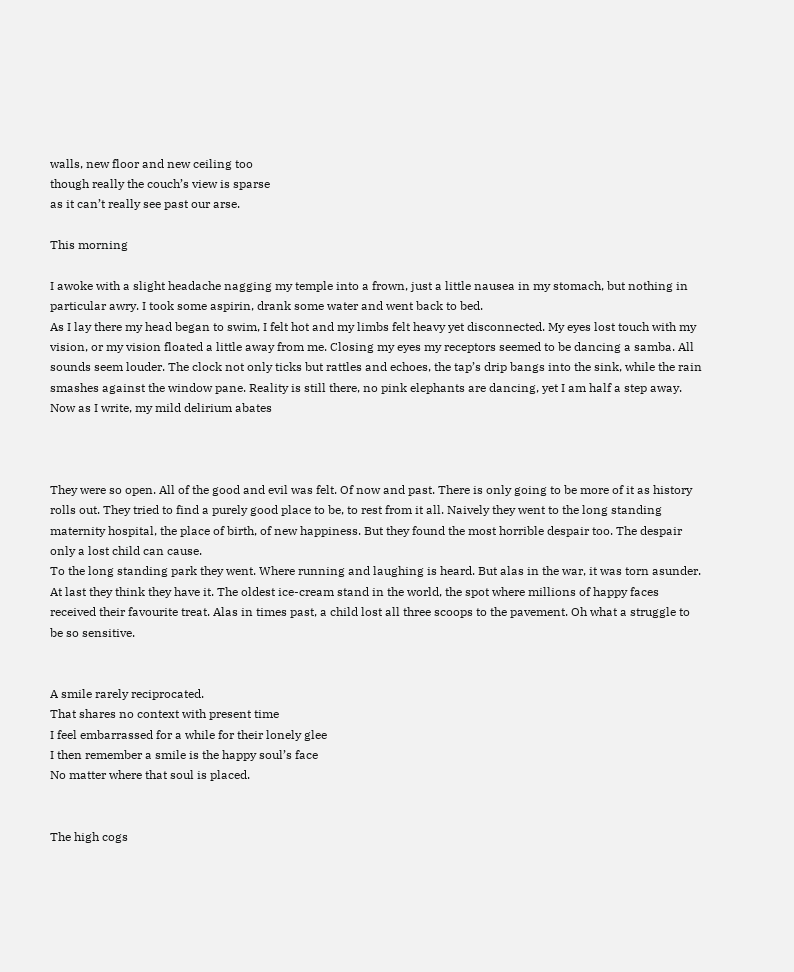walls, new floor and new ceiling too
though really the couch’s view is sparse
as it can’t really see past our arse.

This morning

I awoke with a slight headache nagging my temple into a frown, just a little nausea in my stomach, but nothing in particular awry. I took some aspirin, drank some water and went back to bed.
As I lay there my head began to swim, I felt hot and my limbs felt heavy yet disconnected. My eyes lost touch with my vision, or my vision floated a little away from me. Closing my eyes my receptors seemed to be dancing a samba. All sounds seem louder. The clock not only ticks but rattles and echoes, the tap’s drip bangs into the sink, while the rain smashes against the window pane. Reality is still there, no pink elephants are dancing, yet I am half a step away. Now as I write, my mild delirium abates



They were so open. All of the good and evil was felt. Of now and past. There is only going to be more of it as history rolls out. They tried to find a purely good place to be, to rest from it all. Naively they went to the long standing maternity hospital, the place of birth, of new happiness. But they found the most horrible despair too. The despair only a lost child can cause.
To the long standing park they went. Where running and laughing is heard. But alas in the war, it was torn asunder. At last they think they have it. The oldest ice-cream stand in the world, the spot where millions of happy faces received their favourite treat. Alas in times past, a child lost all three scoops to the pavement. Oh what a struggle to be so sensitive.


A smile rarely reciprocated.
That shares no context with present time
I feel embarrassed for a while for their lonely glee
I then remember a smile is the happy soul’s face
No matter where that soul is placed.


The high cogs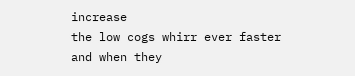increase
the low cogs whirr ever faster
and when they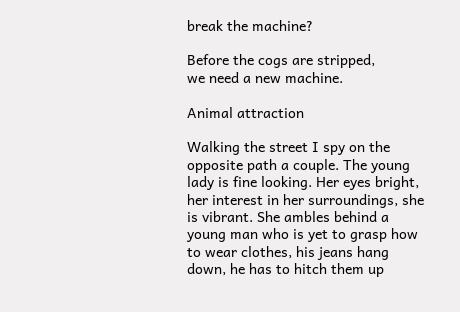break the machine?

Before the cogs are stripped,
we need a new machine.

Animal attraction

Walking the street I spy on the opposite path a couple. The young lady is fine looking. Her eyes bright, her interest in her surroundings, she is vibrant. She ambles behind a young man who is yet to grasp how to wear clothes, his jeans hang down, he has to hitch them up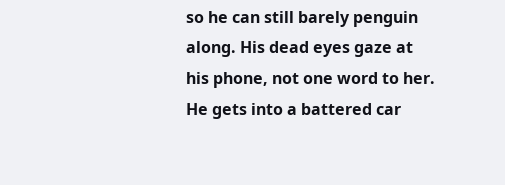so he can still barely penguin along. His dead eyes gaze at his phone, not one word to her. He gets into a battered car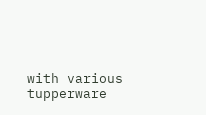with various tupperware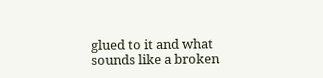glued to it and what sounds like a broken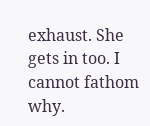exhaust. She gets in too. I cannot fathom why.